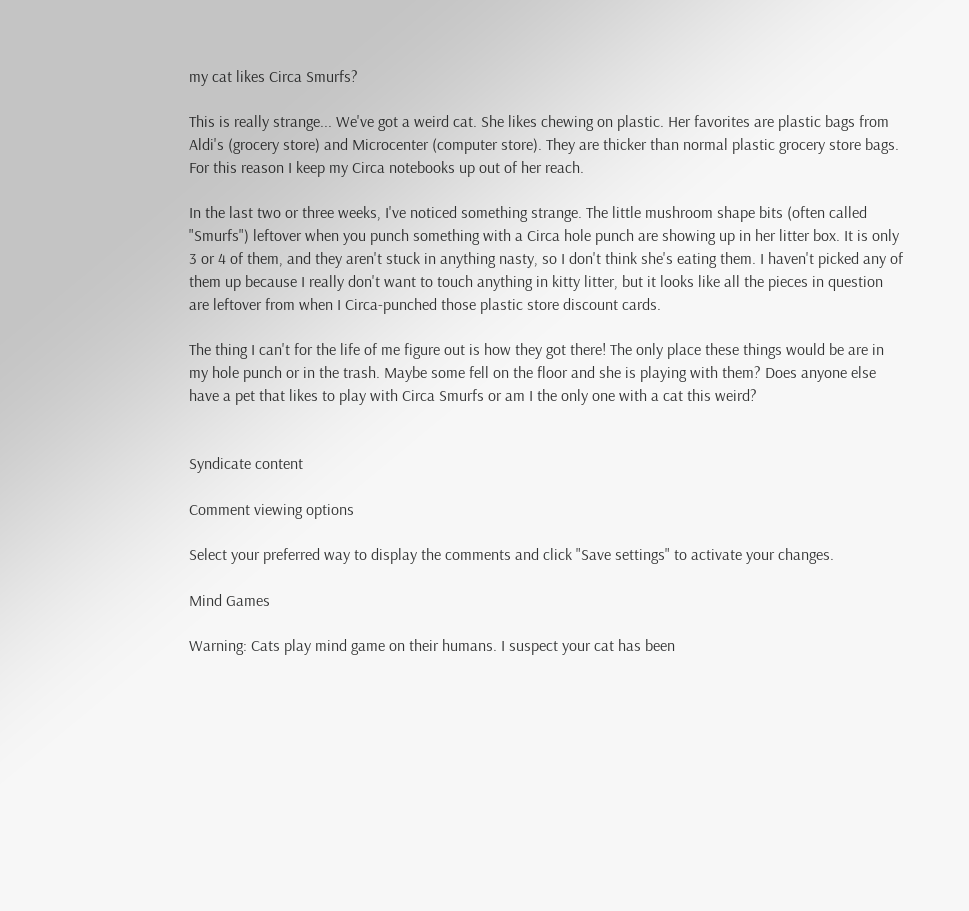my cat likes Circa Smurfs?

This is really strange... We've got a weird cat. She likes chewing on plastic. Her favorites are plastic bags from Aldi's (grocery store) and Microcenter (computer store). They are thicker than normal plastic grocery store bags. For this reason I keep my Circa notebooks up out of her reach.

In the last two or three weeks, I've noticed something strange. The little mushroom shape bits (often called "Smurfs") leftover when you punch something with a Circa hole punch are showing up in her litter box. It is only 3 or 4 of them, and they aren't stuck in anything nasty, so I don't think she's eating them. I haven't picked any of them up because I really don't want to touch anything in kitty litter, but it looks like all the pieces in question are leftover from when I Circa-punched those plastic store discount cards.

The thing I can't for the life of me figure out is how they got there! The only place these things would be are in my hole punch or in the trash. Maybe some fell on the floor and she is playing with them? Does anyone else have a pet that likes to play with Circa Smurfs or am I the only one with a cat this weird?


Syndicate content

Comment viewing options

Select your preferred way to display the comments and click "Save settings" to activate your changes.

Mind Games

Warning: Cats play mind game on their humans. I suspect your cat has been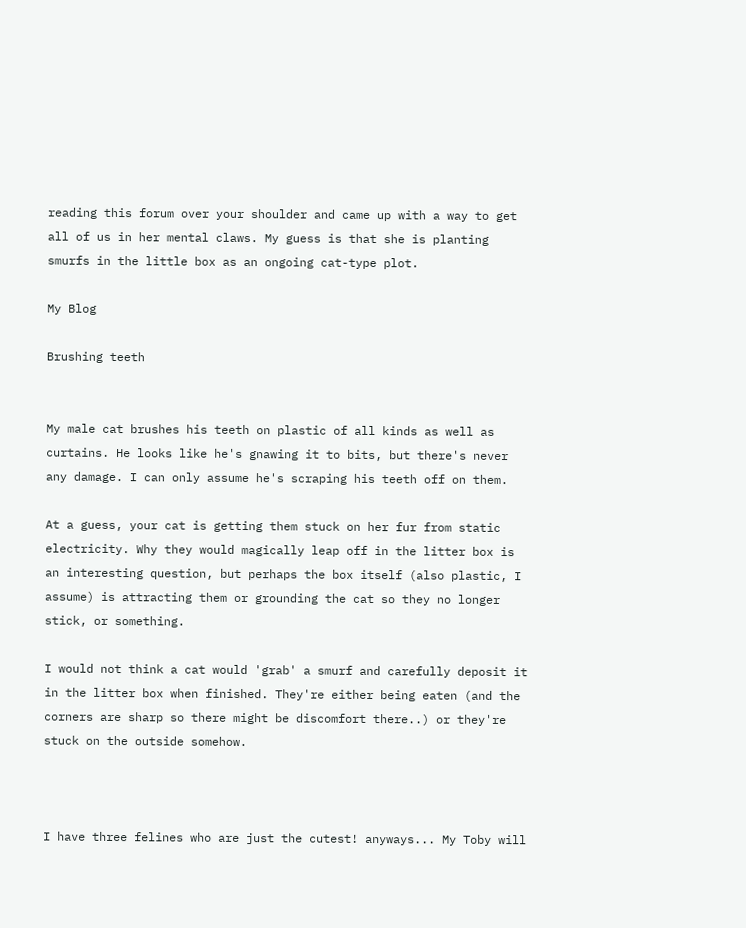reading this forum over your shoulder and came up with a way to get all of us in her mental claws. My guess is that she is planting smurfs in the little box as an ongoing cat-type plot.

My Blog

Brushing teeth


My male cat brushes his teeth on plastic of all kinds as well as curtains. He looks like he's gnawing it to bits, but there's never any damage. I can only assume he's scraping his teeth off on them.

At a guess, your cat is getting them stuck on her fur from static electricity. Why they would magically leap off in the litter box is an interesting question, but perhaps the box itself (also plastic, I assume) is attracting them or grounding the cat so they no longer stick, or something.

I would not think a cat would 'grab' a smurf and carefully deposit it in the litter box when finished. They're either being eaten (and the corners are sharp so there might be discomfort there..) or they're stuck on the outside somehow.



I have three felines who are just the cutest! anyways... My Toby will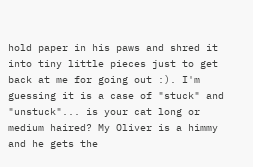hold paper in his paws and shred it into tiny little pieces just to get back at me for going out :). I'm guessing it is a case of "stuck" and "unstuck"... is your cat long or medium haired? My Oliver is a himmy and he gets the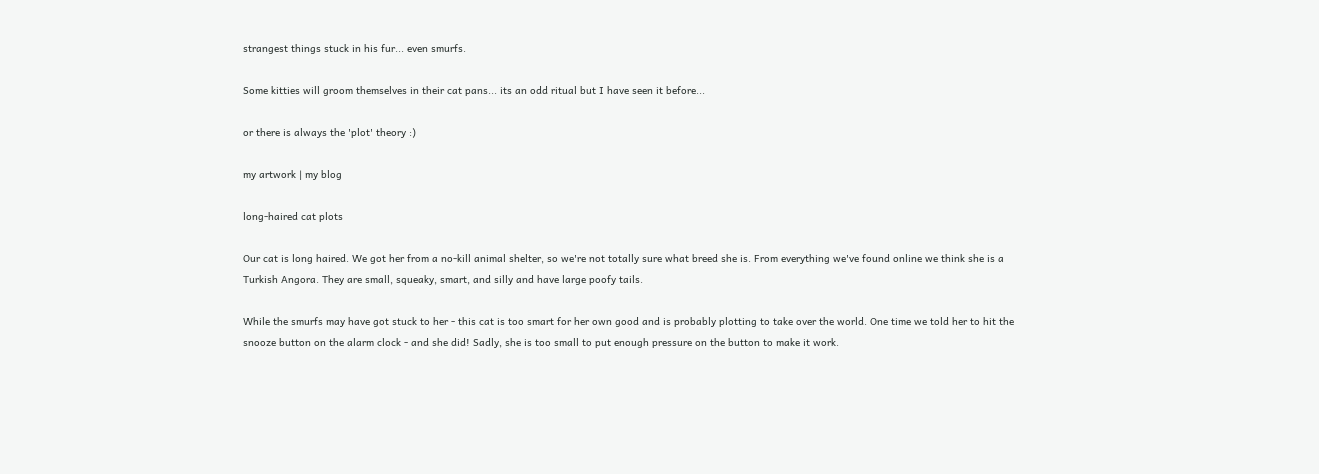strangest things stuck in his fur... even smurfs.

Some kitties will groom themselves in their cat pans... its an odd ritual but I have seen it before...

or there is always the 'plot' theory :)

my artwork | my blog

long-haired cat plots

Our cat is long haired. We got her from a no-kill animal shelter, so we're not totally sure what breed she is. From everything we've found online we think she is a Turkish Angora. They are small, squeaky, smart, and silly and have large poofy tails.

While the smurfs may have got stuck to her - this cat is too smart for her own good and is probably plotting to take over the world. One time we told her to hit the snooze button on the alarm clock - and she did! Sadly, she is too small to put enough pressure on the button to make it work.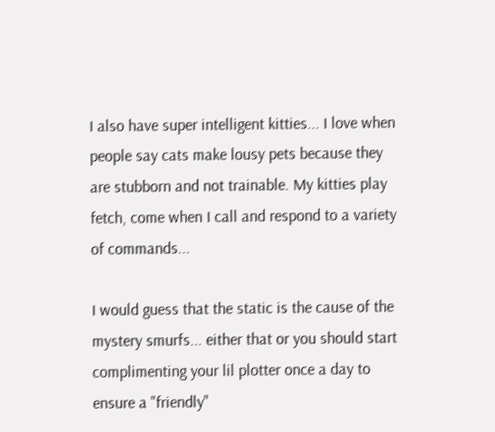I also have super intelligent kitties... I love when people say cats make lousy pets because they are stubborn and not trainable. My kitties play fetch, come when I call and respond to a variety of commands...

I would guess that the static is the cause of the mystery smurfs... either that or you should start complimenting your lil plotter once a day to ensure a "friendly"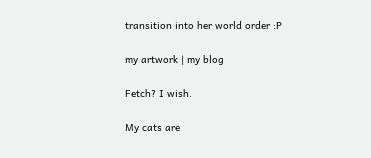transition into her world order :P

my artwork | my blog

Fetch? I wish.

My cats are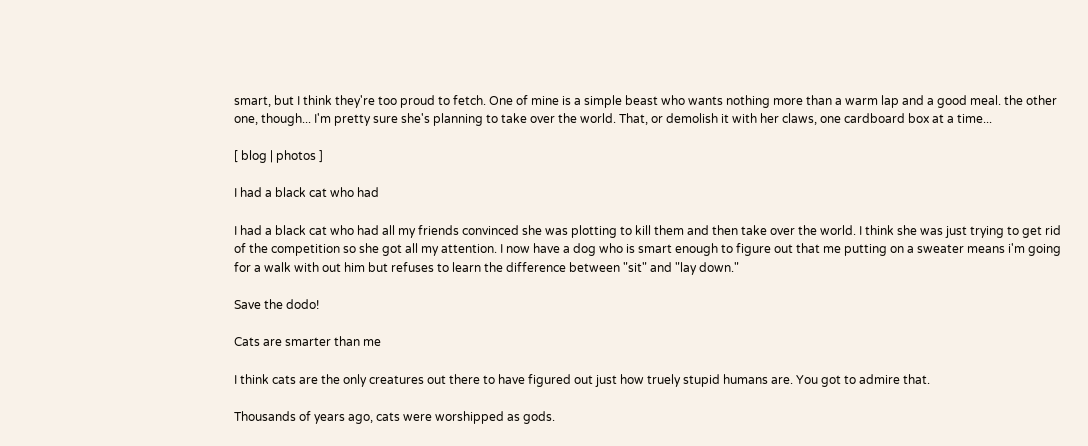smart, but I think they're too proud to fetch. One of mine is a simple beast who wants nothing more than a warm lap and a good meal. the other one, though... I'm pretty sure she's planning to take over the world. That, or demolish it with her claws, one cardboard box at a time...

[ blog | photos ]

I had a black cat who had

I had a black cat who had all my friends convinced she was plotting to kill them and then take over the world. I think she was just trying to get rid of the competition so she got all my attention. I now have a dog who is smart enough to figure out that me putting on a sweater means i'm going for a walk with out him but refuses to learn the difference between "sit" and "lay down."

Save the dodo!

Cats are smarter than me

I think cats are the only creatures out there to have figured out just how truely stupid humans are. You got to admire that.

Thousands of years ago, cats were worshipped as gods.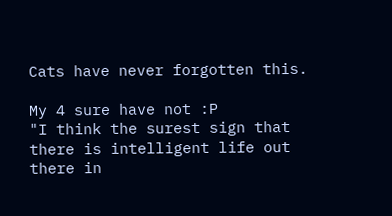Cats have never forgotten this.

My 4 sure have not :P
"I think the surest sign that there is intelligent life out there in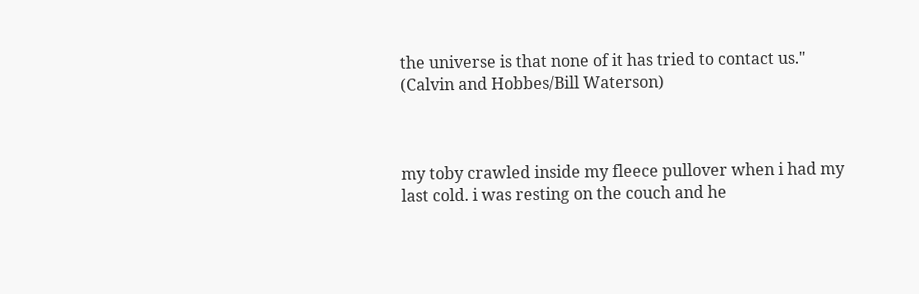the universe is that none of it has tried to contact us." (Calvin and Hobbes/Bill Waterson)



my toby crawled inside my fleece pullover when i had my last cold. i was resting on the couch and he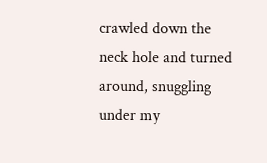crawled down the neck hole and turned around, snuggling under my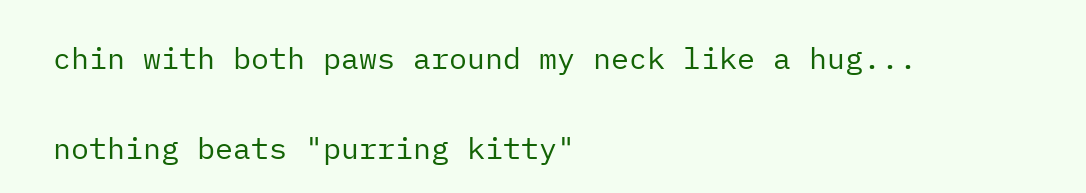chin with both paws around my neck like a hug...

nothing beats "purring kitty"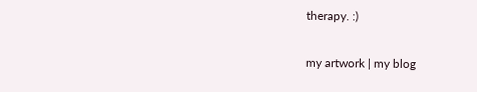therapy. :)

my artwork | my blog